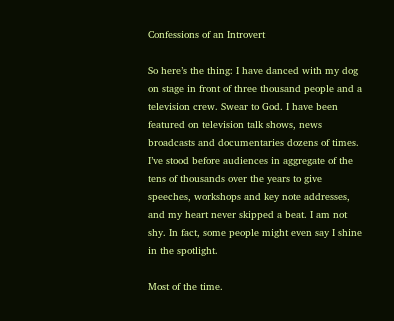Confessions of an Introvert

So here’s the thing: I have danced with my dog on stage in front of three thousand people and a television crew. Swear to God. I have been featured on television talk shows, news broadcasts and documentaries dozens of times. I’ve stood before audiences in aggregate of the tens of thousands over the years to give speeches, workshops and key note addresses, and my heart never skipped a beat. I am not shy. In fact, some people might even say I shine in the spotlight.

Most of the time.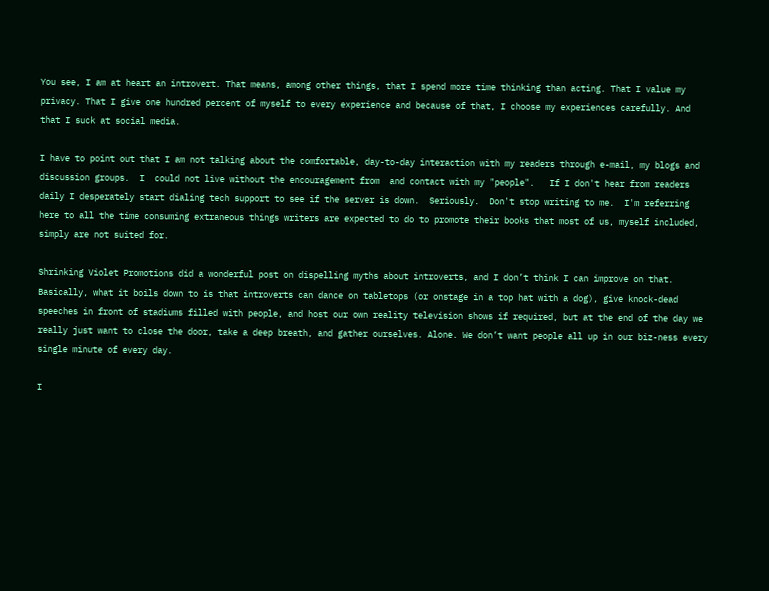You see, I am at heart an introvert. That means, among other things, that I spend more time thinking than acting. That I value my privacy. That I give one hundred percent of myself to every experience and because of that, I choose my experiences carefully. And that I suck at social media.

I have to point out that I am not talking about the comfortable, day-to-day interaction with my readers through e-mail, my blogs and discussion groups.  I  could not live without the encouragement from  and contact with my "people".   If I don't hear from readers daily I desperately start dialing tech support to see if the server is down.  Seriously.  Don't stop writing to me.  I'm referring here to all the time consuming extraneous things writers are expected to do to promote their books that most of us, myself included, simply are not suited for.

Shrinking Violet Promotions did a wonderful post on dispelling myths about introverts, and I don’t think I can improve on that. Basically, what it boils down to is that introverts can dance on tabletops (or onstage in a top hat with a dog), give knock-dead speeches in front of stadiums filled with people, and host our own reality television shows if required, but at the end of the day we really just want to close the door, take a deep breath, and gather ourselves. Alone. We don’t want people all up in our biz-ness every single minute of every day.

I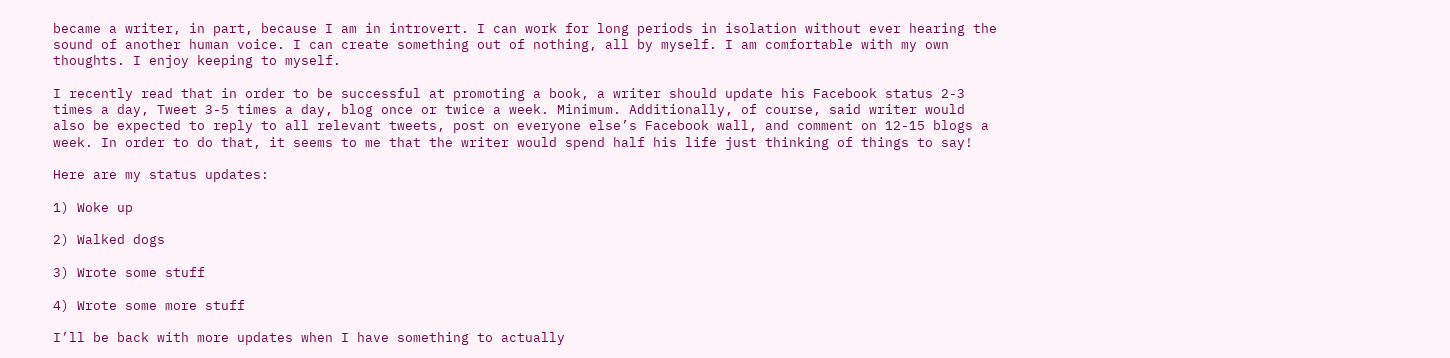became a writer, in part, because I am in introvert. I can work for long periods in isolation without ever hearing the sound of another human voice. I can create something out of nothing, all by myself. I am comfortable with my own thoughts. I enjoy keeping to myself.

I recently read that in order to be successful at promoting a book, a writer should update his Facebook status 2-3 times a day, Tweet 3-5 times a day, blog once or twice a week. Minimum. Additionally, of course, said writer would also be expected to reply to all relevant tweets, post on everyone else’s Facebook wall, and comment on 12-15 blogs a week. In order to do that, it seems to me that the writer would spend half his life just thinking of things to say!

Here are my status updates:

1) Woke up

2) Walked dogs

3) Wrote some stuff

4) Wrote some more stuff

I’ll be back with more updates when I have something to actually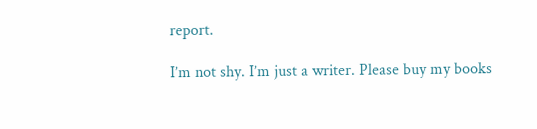report.

I’m not shy. I’m just a writer. Please buy my books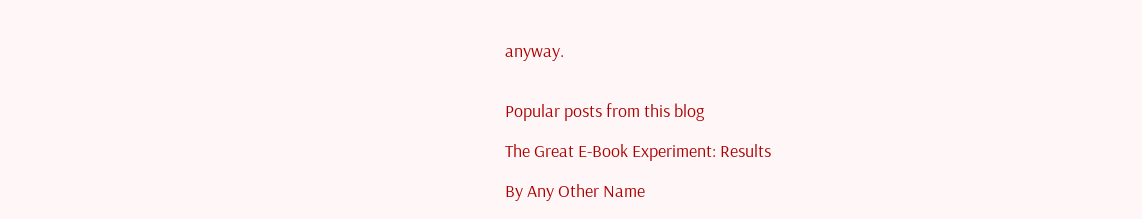anyway.


Popular posts from this blog

The Great E-Book Experiment: Results

By Any Other Name